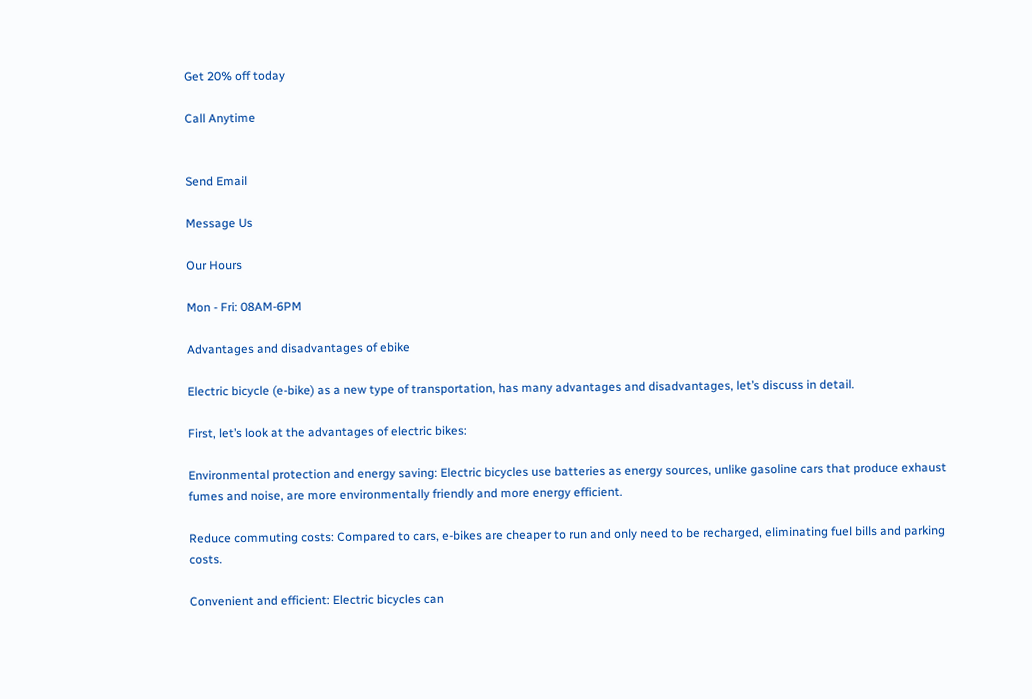Get 20% off today

Call Anytime


Send Email

Message Us

Our Hours

Mon - Fri: 08AM-6PM

Advantages and disadvantages of ebike

Electric bicycle (e-bike) as a new type of transportation, has many advantages and disadvantages, let’s discuss in detail.

First, let’s look at the advantages of electric bikes:

Environmental protection and energy saving: Electric bicycles use batteries as energy sources, unlike gasoline cars that produce exhaust fumes and noise, are more environmentally friendly and more energy efficient.

Reduce commuting costs: Compared to cars, e-bikes are cheaper to run and only need to be recharged, eliminating fuel bills and parking costs.

Convenient and efficient: Electric bicycles can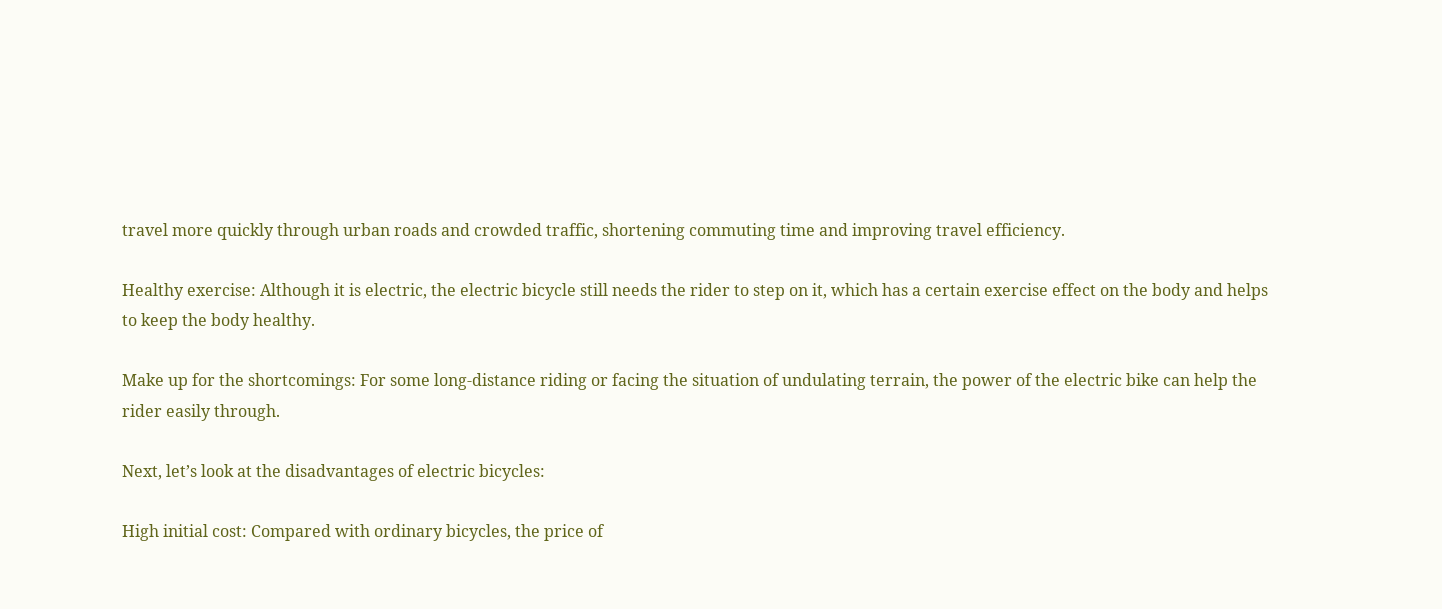travel more quickly through urban roads and crowded traffic, shortening commuting time and improving travel efficiency.

Healthy exercise: Although it is electric, the electric bicycle still needs the rider to step on it, which has a certain exercise effect on the body and helps to keep the body healthy.

Make up for the shortcomings: For some long-distance riding or facing the situation of undulating terrain, the power of the electric bike can help the rider easily through.

Next, let’s look at the disadvantages of electric bicycles:

High initial cost: Compared with ordinary bicycles, the price of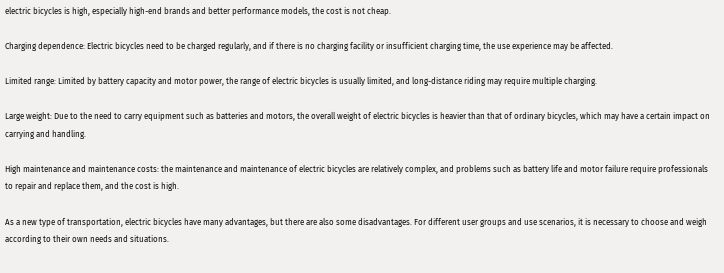electric bicycles is high, especially high-end brands and better performance models, the cost is not cheap.

Charging dependence: Electric bicycles need to be charged regularly, and if there is no charging facility or insufficient charging time, the use experience may be affected.

Limited range: Limited by battery capacity and motor power, the range of electric bicycles is usually limited, and long-distance riding may require multiple charging.

Large weight: Due to the need to carry equipment such as batteries and motors, the overall weight of electric bicycles is heavier than that of ordinary bicycles, which may have a certain impact on carrying and handling.

High maintenance and maintenance costs: the maintenance and maintenance of electric bicycles are relatively complex, and problems such as battery life and motor failure require professionals to repair and replace them, and the cost is high.

As a new type of transportation, electric bicycles have many advantages, but there are also some disadvantages. For different user groups and use scenarios, it is necessary to choose and weigh according to their own needs and situations.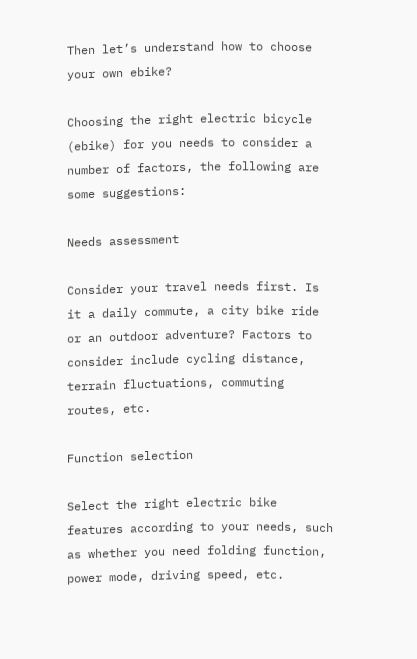Then let’s understand how to choose your own ebike?

Choosing the right electric bicycle (ebike) for you needs to consider a number of factors, the following are some suggestions:

Needs assessment

Consider your travel needs first. Is it a daily commute, a city bike ride or an outdoor adventure? Factors to consider include cycling distance, terrain fluctuations, commuting routes, etc.

Function selection

Select the right electric bike features according to your needs, such as whether you need folding function, power mode, driving speed, etc.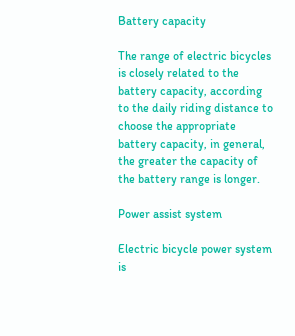Battery capacity

The range of electric bicycles is closely related to the battery capacity, according to the daily riding distance to choose the appropriate battery capacity, in general, the greater the capacity of the battery range is longer.

Power assist system

Electric bicycle power system is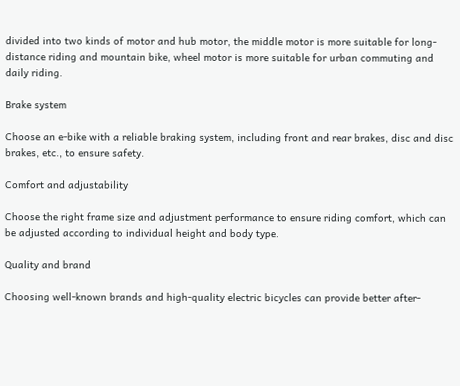divided into two kinds of motor and hub motor, the middle motor is more suitable for long-distance riding and mountain bike, wheel motor is more suitable for urban commuting and daily riding.

Brake system

Choose an e-bike with a reliable braking system, including front and rear brakes, disc and disc brakes, etc., to ensure safety.

Comfort and adjustability

Choose the right frame size and adjustment performance to ensure riding comfort, which can be adjusted according to individual height and body type.

Quality and brand

Choosing well-known brands and high-quality electric bicycles can provide better after-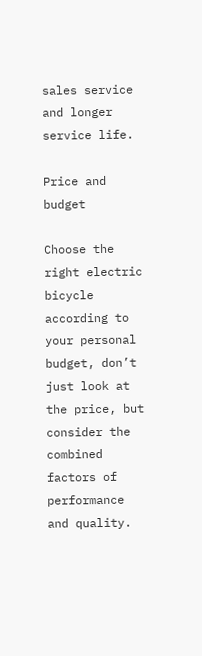sales service and longer service life.

Price and budget

Choose the right electric bicycle according to your personal budget, don’t just look at the price, but consider the combined factors of performance and quality.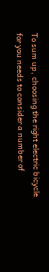To sum up, choosing the right electric bicycle for you needs to consider a number of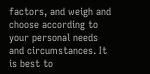factors, and weigh and choose according to your personal needs and circumstances. It is best to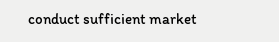conduct sufficient market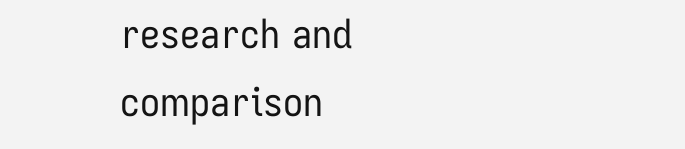research and comparison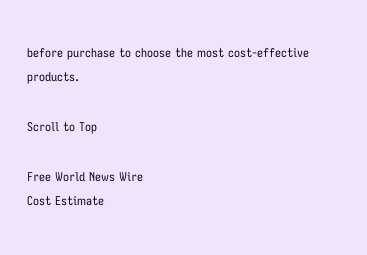before purchase to choose the most cost-effective products.

Scroll to Top

Free World News Wire
Cost Estimate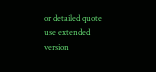or detailed quote use extended version